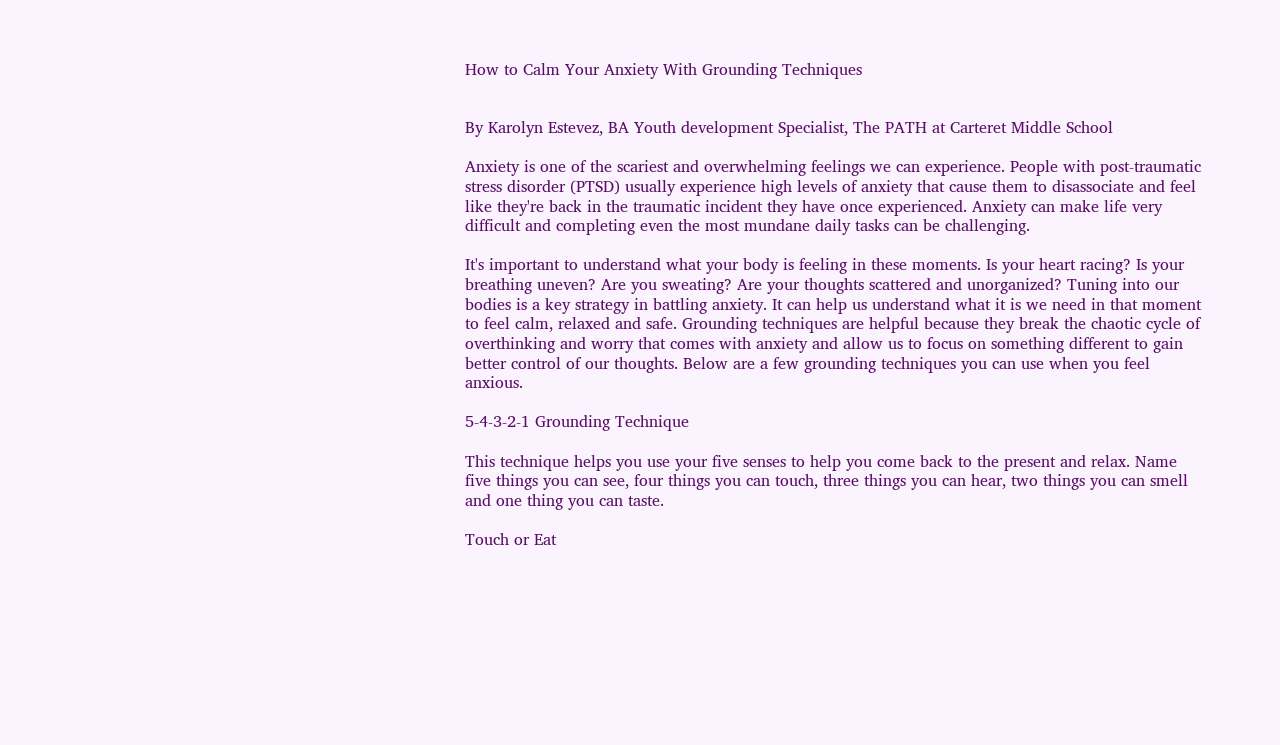How to Calm Your Anxiety With Grounding Techniques


By Karolyn Estevez, BA Youth development Specialist, The PATH at Carteret Middle School

Anxiety is one of the scariest and overwhelming feelings we can experience. People with post-traumatic stress disorder (PTSD) usually experience high levels of anxiety that cause them to disassociate and feel like they're back in the traumatic incident they have once experienced. Anxiety can make life very difficult and completing even the most mundane daily tasks can be challenging.

It's important to understand what your body is feeling in these moments. Is your heart racing? Is your breathing uneven? Are you sweating? Are your thoughts scattered and unorganized? Tuning into our bodies is a key strategy in battling anxiety. It can help us understand what it is we need in that moment to feel calm, relaxed and safe. Grounding techniques are helpful because they break the chaotic cycle of overthinking and worry that comes with anxiety and allow us to focus on something different to gain better control of our thoughts. Below are a few grounding techniques you can use when you feel anxious.

5-4-3-2-1 Grounding Technique

This technique helps you use your five senses to help you come back to the present and relax. Name five things you can see, four things you can touch, three things you can hear, two things you can smell and one thing you can taste.

Touch or Eat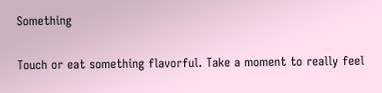Something

Touch or eat something flavorful. Take a moment to really feel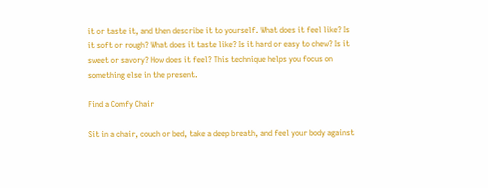it or taste it, and then describe it to yourself. What does it feel like? Is it soft or rough? What does it taste like? Is it hard or easy to chew? Is it sweet or savory? How does it feel? This technique helps you focus on something else in the present.

Find a Comfy Chair

Sit in a chair, couch or bed, take a deep breath, and feel your body against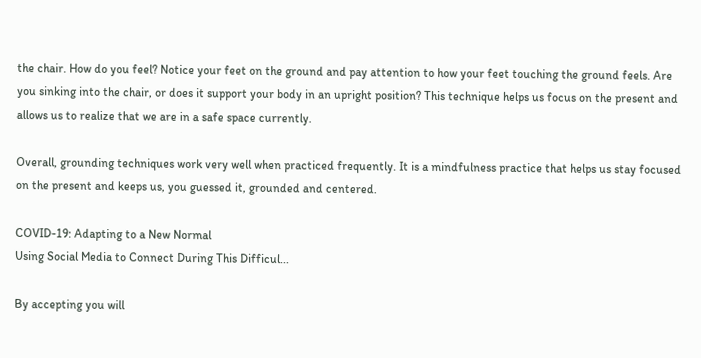the chair. How do you feel? Notice your feet on the ground and pay attention to how your feet touching the ground feels. Are you sinking into the chair, or does it support your body in an upright position? This technique helps us focus on the present and allows us to realize that we are in a safe space currently.

Overall, grounding techniques work very well when practiced frequently. It is a mindfulness practice that helps us stay focused on the present and keeps us, you guessed it, grounded and centered.

COVID-19: Adapting to a New Normal
Using Social Media to Connect During This Difficul...

By accepting you will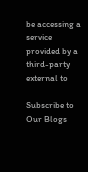be accessing a service provided by a third-party external to

Subscribe to Our Blogs